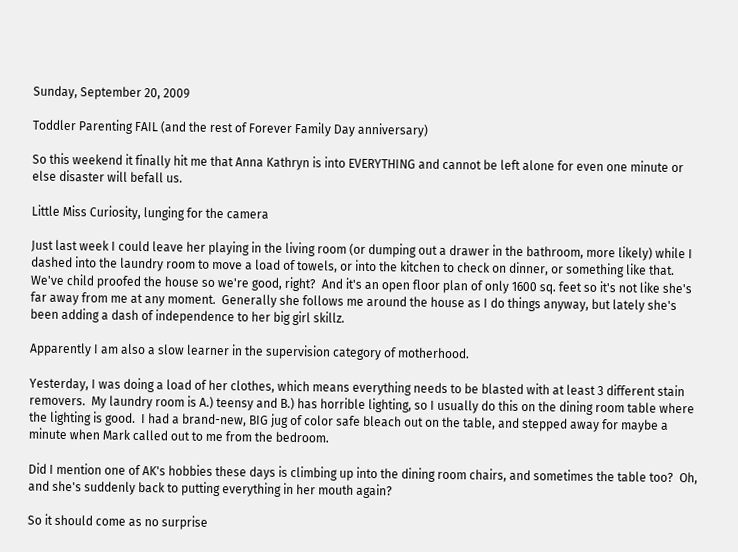Sunday, September 20, 2009

Toddler Parenting FAIL (and the rest of Forever Family Day anniversary)

So this weekend it finally hit me that Anna Kathryn is into EVERYTHING and cannot be left alone for even one minute or else disaster will befall us.

Little Miss Curiosity, lunging for the camera

Just last week I could leave her playing in the living room (or dumping out a drawer in the bathroom, more likely) while I dashed into the laundry room to move a load of towels, or into the kitchen to check on dinner, or something like that.  We've child proofed the house so we're good, right?  And it's an open floor plan of only 1600 sq. feet so it's not like she's far away from me at any moment.  Generally she follows me around the house as I do things anyway, but lately she's been adding a dash of independence to her big girl skillz.

Apparently I am also a slow learner in the supervision category of motherhood.

Yesterday, I was doing a load of her clothes, which means everything needs to be blasted with at least 3 different stain removers.  My laundry room is A.) teensy and B.) has horrible lighting, so I usually do this on the dining room table where the lighting is good.  I had a brand-new, BIG jug of color safe bleach out on the table, and stepped away for maybe a minute when Mark called out to me from the bedroom.

Did I mention one of AK's hobbies these days is climbing up into the dining room chairs, and sometimes the table too?  Oh, and she's suddenly back to putting everything in her mouth again?

So it should come as no surprise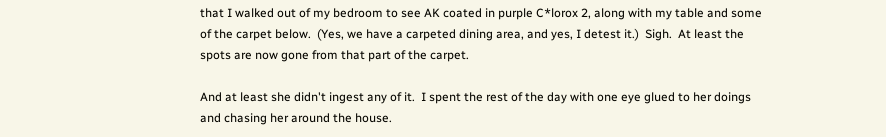that I walked out of my bedroom to see AK coated in purple C*lorox 2, along with my table and some of the carpet below.  (Yes, we have a carpeted dining area, and yes, I detest it.)  Sigh.  At least the spots are now gone from that part of the carpet.

And at least she didn't ingest any of it.  I spent the rest of the day with one eye glued to her doings and chasing her around the house.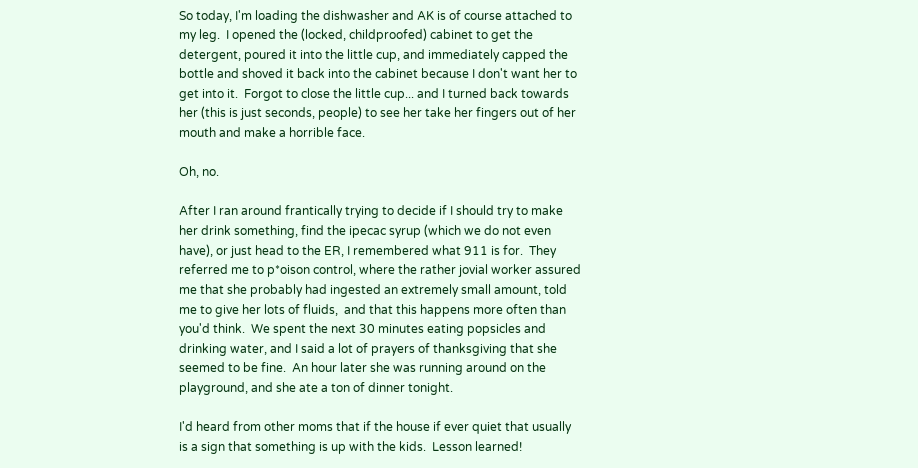So today, I'm loading the dishwasher and AK is of course attached to my leg.  I opened the (locked, childproofed) cabinet to get the detergent, poured it into the little cup, and immediately capped the bottle and shoved it back into the cabinet because I don't want her to get into it.  Forgot to close the little cup... and I turned back towards her (this is just seconds, people) to see her take her fingers out of her mouth and make a horrible face.

Oh, no.

After I ran around frantically trying to decide if I should try to make her drink something, find the ipecac syrup (which we do not even have), or just head to the ER, I remembered what 911 is for.  They referred me to p*oison control, where the rather jovial worker assured me that she probably had ingested an extremely small amount, told me to give her lots of fluids,  and that this happens more often than you'd think.  We spent the next 30 minutes eating popsicles and drinking water, and I said a lot of prayers of thanksgiving that she seemed to be fine.  An hour later she was running around on the playground, and she ate a ton of dinner tonight.

I'd heard from other moms that if the house if ever quiet that usually is a sign that something is up with the kids.  Lesson learned!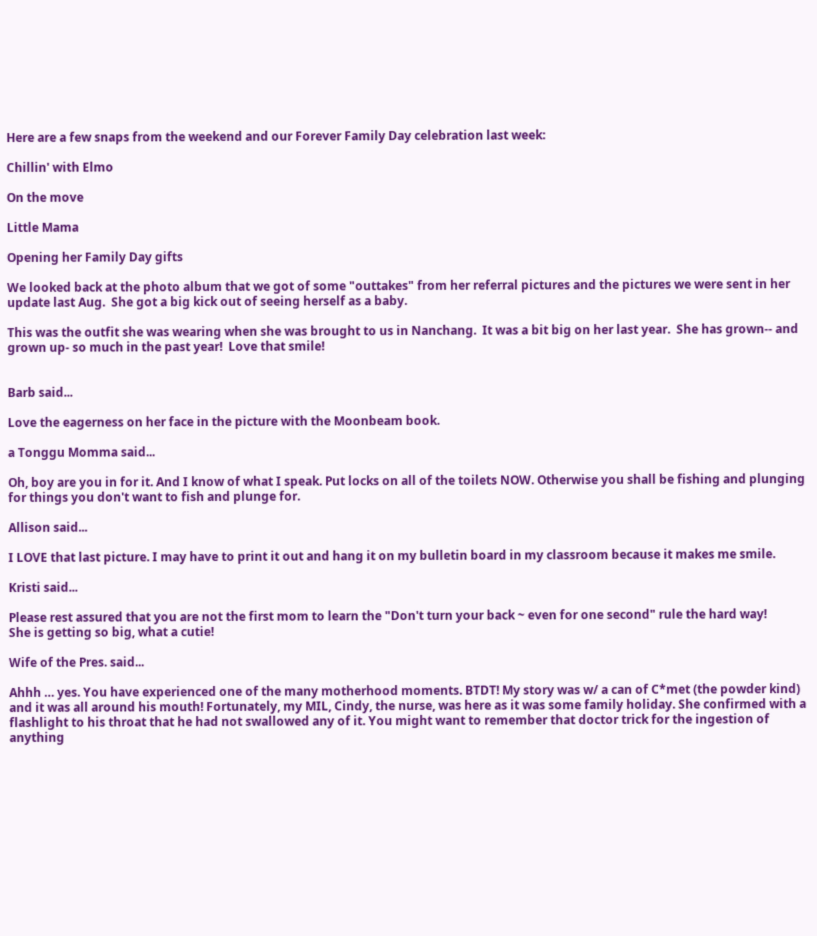Here are a few snaps from the weekend and our Forever Family Day celebration last week:

Chillin' with Elmo

On the move

Little Mama

Opening her Family Day gifts

We looked back at the photo album that we got of some "outtakes" from her referral pictures and the pictures we were sent in her update last Aug.  She got a big kick out of seeing herself as a baby.

This was the outfit she was wearing when she was brought to us in Nanchang.  It was a bit big on her last year.  She has grown-- and grown up- so much in the past year!  Love that smile!


Barb said...

Love the eagerness on her face in the picture with the Moonbeam book.

a Tonggu Momma said...

Oh, boy are you in for it. And I know of what I speak. Put locks on all of the toilets NOW. Otherwise you shall be fishing and plunging for things you don't want to fish and plunge for.

Allison said...

I LOVE that last picture. I may have to print it out and hang it on my bulletin board in my classroom because it makes me smile.

Kristi said...

Please rest assured that you are not the first mom to learn the "Don't turn your back ~ even for one second" rule the hard way!
She is getting so big, what a cutie!

Wife of the Pres. said...

Ahhh … yes. You have experienced one of the many motherhood moments. BTDT! My story was w/ a can of C*met (the powder kind) and it was all around his mouth! Fortunately, my MIL, Cindy, the nurse, was here as it was some family holiday. She confirmed with a flashlight to his throat that he had not swallowed any of it. You might want to remember that doctor trick for the ingestion of anything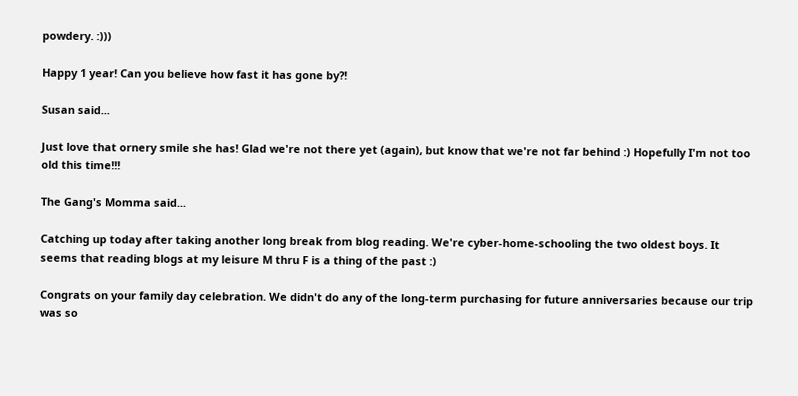powdery. :)))

Happy 1 year! Can you believe how fast it has gone by?!

Susan said...

Just love that ornery smile she has! Glad we're not there yet (again), but know that we're not far behind :) Hopefully I'm not too old this time!!!

The Gang's Momma said...

Catching up today after taking another long break from blog reading. We're cyber-home-schooling the two oldest boys. It seems that reading blogs at my leisure M thru F is a thing of the past :)

Congrats on your family day celebration. We didn't do any of the long-term purchasing for future anniversaries because our trip was so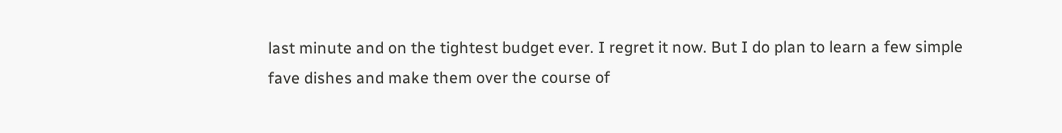last minute and on the tightest budget ever. I regret it now. But I do plan to learn a few simple fave dishes and make them over the course of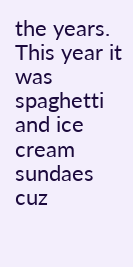the years. This year it was spaghetti and ice cream sundaes cuz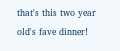that's this two year old's fave dinner!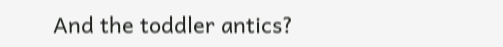And the toddler antics?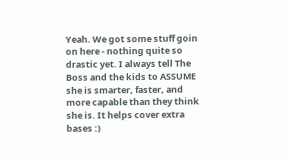Yeah. We got some stuff goin on here - nothing quite so drastic yet. I always tell The Boss and the kids to ASSUME she is smarter, faster, and more capable than they think she is. It helps cover extra bases :)